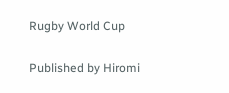Rugby World Cup

Published by Hiromi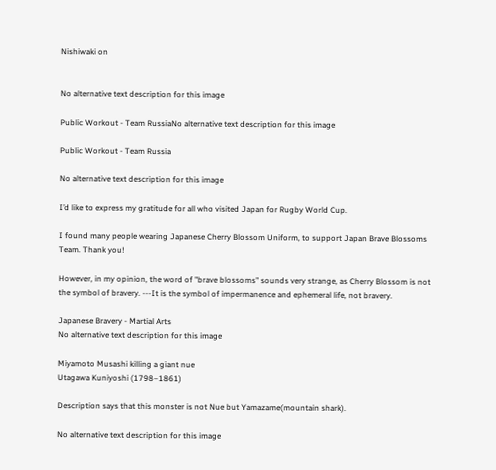Nishiwaki on


No alternative text description for this image

Public Workout - Team RussiaNo alternative text description for this image

Public Workout - Team Russia

No alternative text description for this image

I’d like to express my gratitude for all who visited Japan for Rugby World Cup.

I found many people wearing Japanese Cherry Blossom Uniform, to support Japan Brave Blossoms Team. Thank you!

However, in my opinion, the word of "brave blossoms" sounds very strange, as Cherry Blossom is not the symbol of bravery. ---It is the symbol of impermanence and ephemeral life, not bravery.

Japanese Bravery - Martial Arts
No alternative text description for this image

Miyamoto Musashi killing a giant nue
Utagawa Kuniyoshi (1798–1861)

Description says that this monster is not Nue but Yamazame(mountain shark).

No alternative text description for this image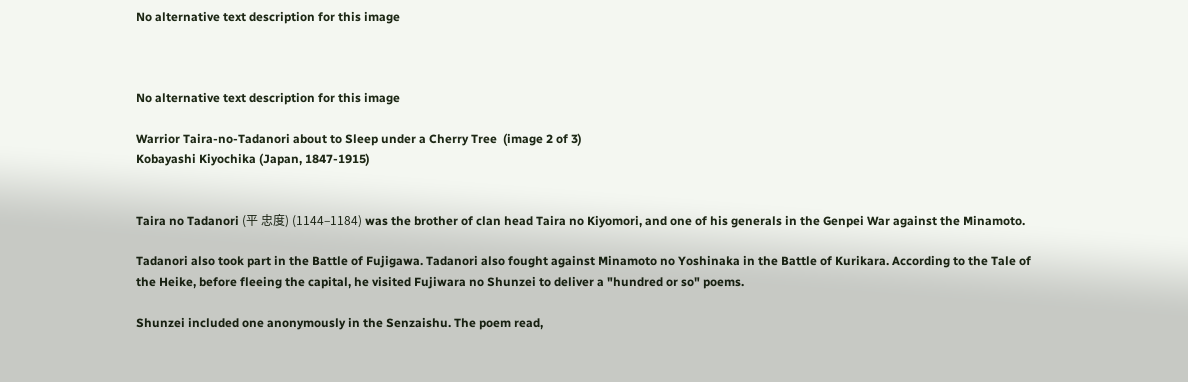No alternative text description for this image



No alternative text description for this image

Warrior Taira-no-Tadanori about to Sleep under a Cherry Tree  (image 2 of 3)
Kobayashi Kiyochika (Japan, 1847-1915)


Taira no Tadanori (平 忠度) (1144–1184) was the brother of clan head Taira no Kiyomori, and one of his generals in the Genpei War against the Minamoto.

Tadanori also took part in the Battle of Fujigawa. Tadanori also fought against Minamoto no Yoshinaka in the Battle of Kurikara. According to the Tale of the Heike, before fleeing the capital, he visited Fujiwara no Shunzei to deliver a "hundred or so" poems.

Shunzei included one anonymously in the Senzaishu. The poem read,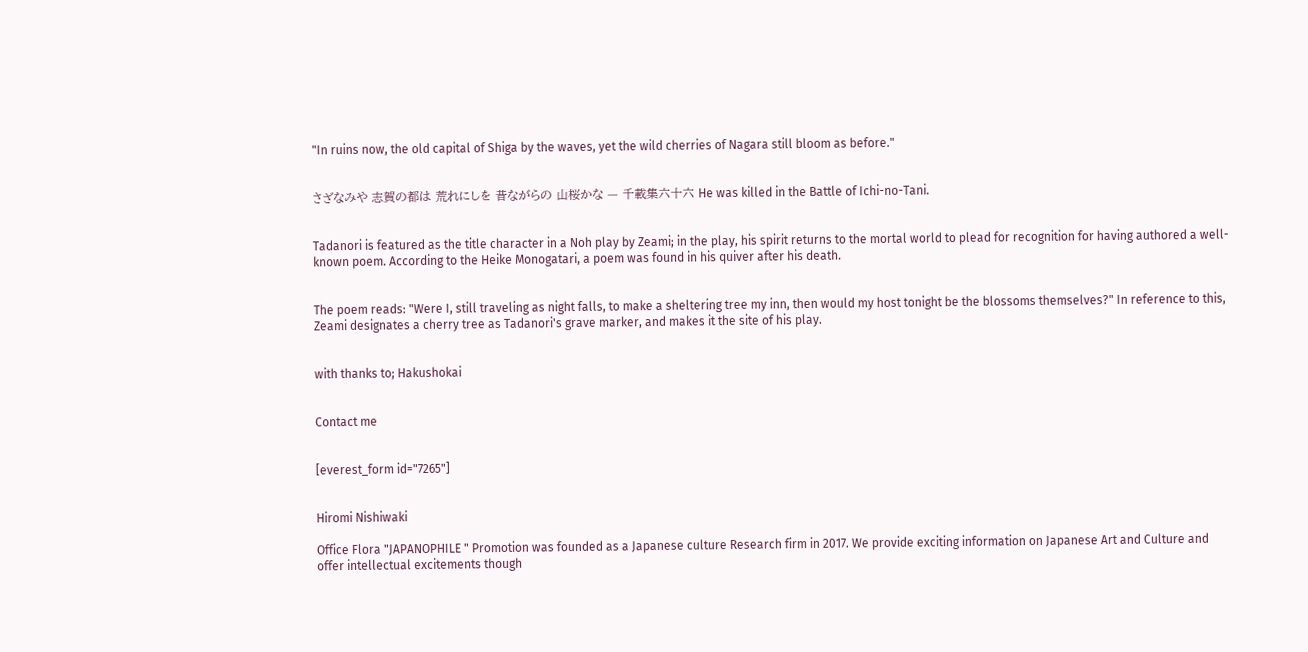"In ruins now, the old capital of Shiga by the waves, yet the wild cherries of Nagara still bloom as before."


さざなみや 志賀の都は 荒れにしを 昔ながらの 山桜かな — 千載集六十六 He was killed in the Battle of Ichi-no-Tani.


Tadanori is featured as the title character in a Noh play by Zeami; in the play, his spirit returns to the mortal world to plead for recognition for having authored a well-known poem. According to the Heike Monogatari, a poem was found in his quiver after his death.


The poem reads: "Were I, still traveling as night falls, to make a sheltering tree my inn, then would my host tonight be the blossoms themselves?" In reference to this, Zeami designates a cherry tree as Tadanori's grave marker, and makes it the site of his play.


with thanks to; Hakushokai


Contact me


[everest_form id="7265"]


Hiromi Nishiwaki

Office Flora "JAPANOPHILE " Promotion was founded as a Japanese culture Research firm in 2017. We provide exciting information on Japanese Art and Culture and offer intellectual excitements though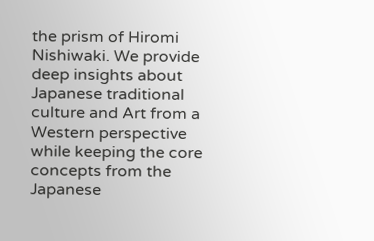the prism of Hiromi Nishiwaki. We provide deep insights about Japanese traditional culture and Art from a Western perspective while keeping the core concepts from the Japanese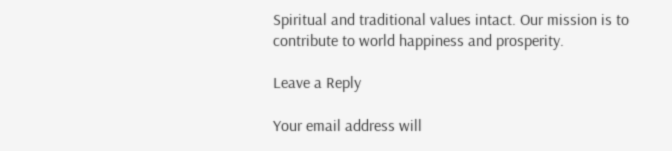Spiritual and traditional values intact. Our mission is to contribute to world happiness and prosperity.

Leave a Reply

Your email address will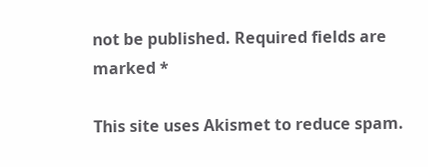not be published. Required fields are marked *

This site uses Akismet to reduce spam.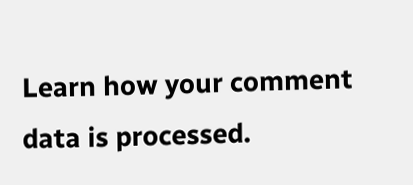Learn how your comment data is processed.